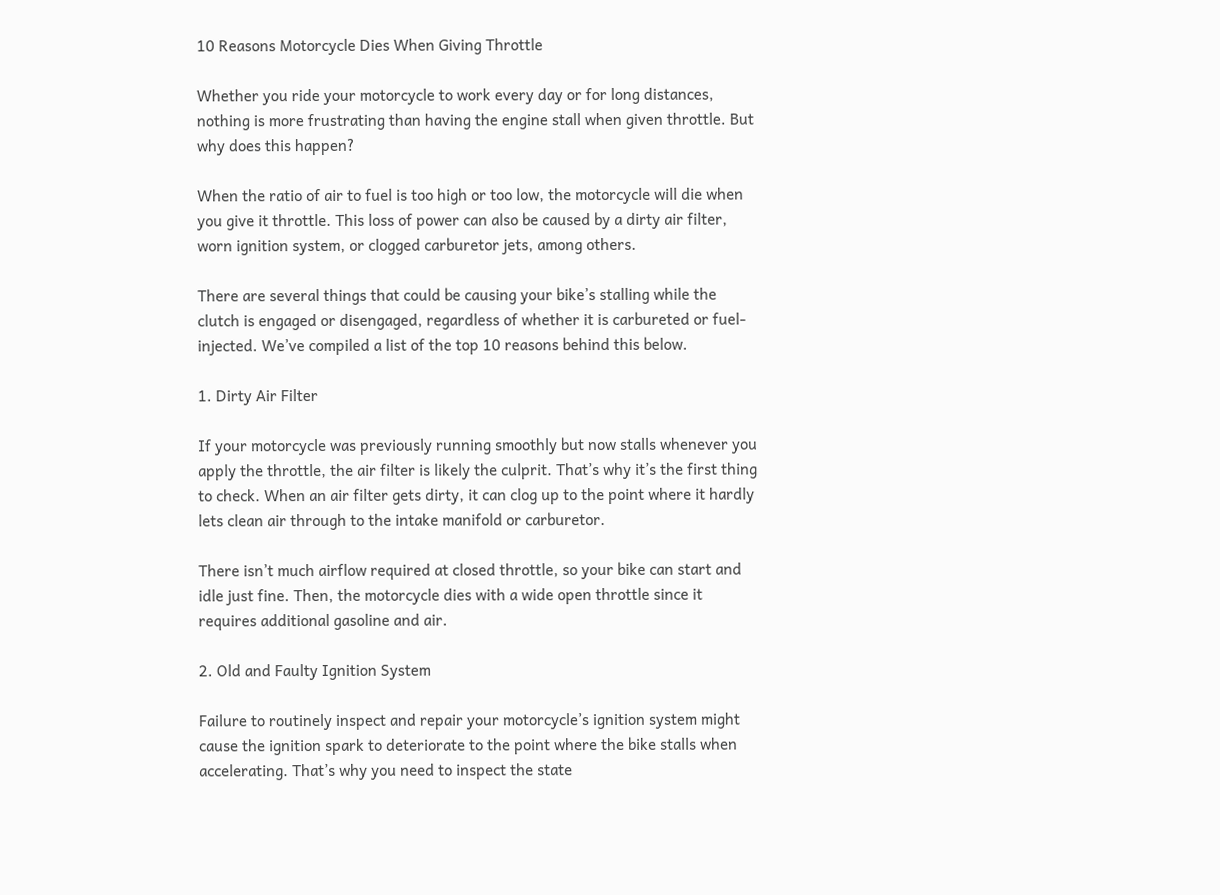10 Reasons Motorcycle Dies When Giving Throttle

Whether you ride your motorcycle to work every day or for long distances, nothing is more frustrating than having the engine stall when given throttle. But why does this happen?

When the ratio of air to fuel is too high or too low, the motorcycle will die when you give it throttle. This loss of power can also be caused by a dirty air filter, worn ignition system, or clogged carburetor jets, among others.

There are several things that could be causing your bike’s stalling while the clutch is engaged or disengaged, regardless of whether it is carbureted or fuel-injected. We’ve compiled a list of the top 10 reasons behind this below.

1. Dirty Air Filter

If your motorcycle was previously running smoothly but now stalls whenever you apply the throttle, the air filter is likely the culprit. That’s why it’s the first thing to check. When an air filter gets dirty, it can clog up to the point where it hardly lets clean air through to the intake manifold or carburetor.

There isn’t much airflow required at closed throttle, so your bike can start and idle just fine. Then, the motorcycle dies with a wide open throttle since it requires additional gasoline and air.

2. Old and Faulty Ignition System

Failure to routinely inspect and repair your motorcycle’s ignition system might cause the ignition spark to deteriorate to the point where the bike stalls when accelerating. That’s why you need to inspect the state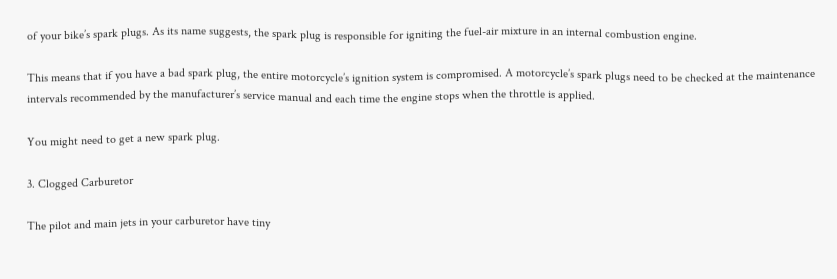of your bike’s spark plugs. As its name suggests, the spark plug is responsible for igniting the fuel-air mixture in an internal combustion engine.

This means that if you have a bad spark plug, the entire motorcycle’s ignition system is compromised. A motorcycle’s spark plugs need to be checked at the maintenance intervals recommended by the manufacturer’s service manual and each time the engine stops when the throttle is applied.

You might need to get a new spark plug.

3. Clogged Carburetor

The pilot and main jets in your carburetor have tiny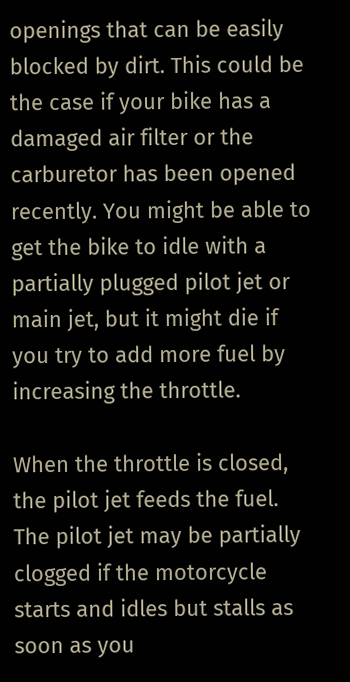openings that can be easily blocked by dirt. This could be the case if your bike has a damaged air filter or the carburetor has been opened recently. You might be able to get the bike to idle with a partially plugged pilot jet or main jet, but it might die if you try to add more fuel by increasing the throttle.

When the throttle is closed, the pilot jet feeds the fuel. The pilot jet may be partially clogged if the motorcycle starts and idles but stalls as soon as you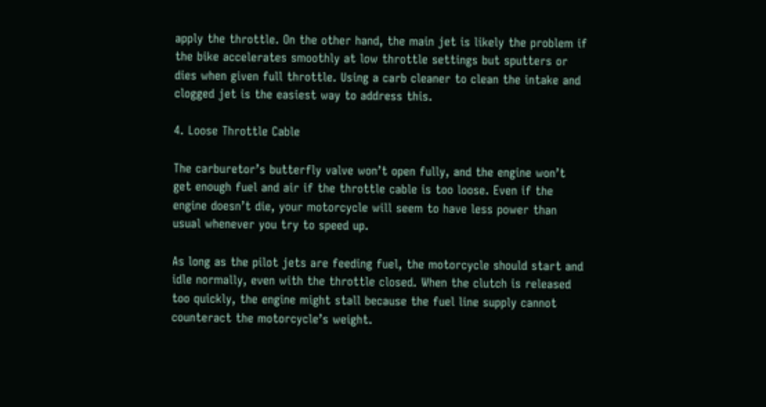apply the throttle. On the other hand, the main jet is likely the problem if the bike accelerates smoothly at low throttle settings but sputters or dies when given full throttle. Using a carb cleaner to clean the intake and clogged jet is the easiest way to address this.

4. Loose Throttle Cable

The carburetor’s butterfly valve won’t open fully, and the engine won’t get enough fuel and air if the throttle cable is too loose. Even if the engine doesn’t die, your motorcycle will seem to have less power than usual whenever you try to speed up.

As long as the pilot jets are feeding fuel, the motorcycle should start and idle normally, even with the throttle closed. When the clutch is released too quickly, the engine might stall because the fuel line supply cannot counteract the motorcycle’s weight.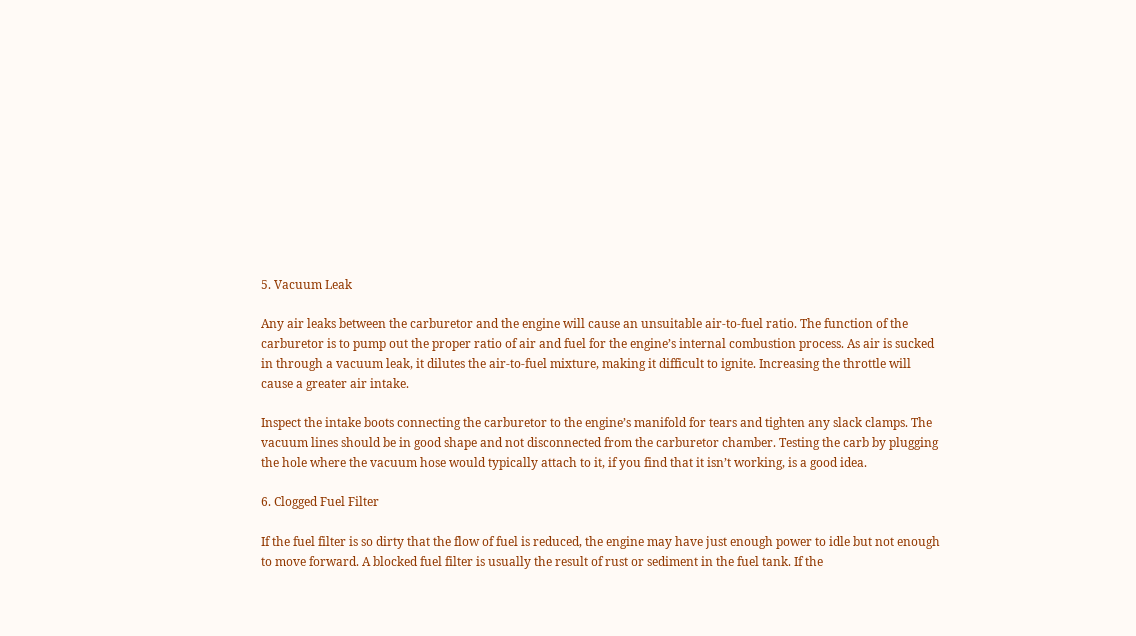5. Vacuum Leak

Any air leaks between the carburetor and the engine will cause an unsuitable air-to-fuel ratio. The function of the carburetor is to pump out the proper ratio of air and fuel for the engine’s internal combustion process. As air is sucked in through a vacuum leak, it dilutes the air-to-fuel mixture, making it difficult to ignite. Increasing the throttle will cause a greater air intake.

Inspect the intake boots connecting the carburetor to the engine’s manifold for tears and tighten any slack clamps. The vacuum lines should be in good shape and not disconnected from the carburetor chamber. Testing the carb by plugging the hole where the vacuum hose would typically attach to it, if you find that it isn’t working, is a good idea.

6. Clogged Fuel Filter

If the fuel filter is so dirty that the flow of fuel is reduced, the engine may have just enough power to idle but not enough to move forward. A blocked fuel filter is usually the result of rust or sediment in the fuel tank. If the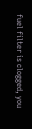fuel filter is clogged, you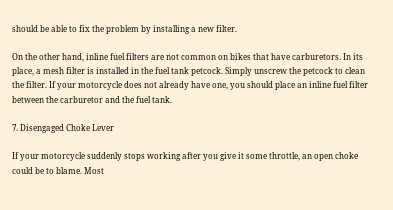should be able to fix the problem by installing a new filter.

On the other hand, inline fuel filters are not common on bikes that have carburetors. In its place, a mesh filter is installed in the fuel tank petcock. Simply unscrew the petcock to clean the filter. If your motorcycle does not already have one, you should place an inline fuel filter between the carburetor and the fuel tank.

7. Disengaged Choke Lever

If your motorcycle suddenly stops working after you give it some throttle, an open choke could be to blame. Most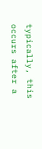typically, this occurs after a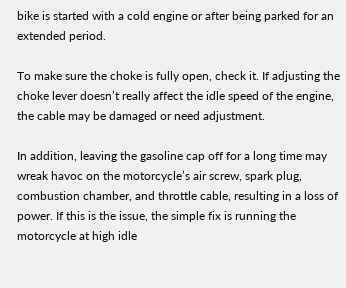bike is started with a cold engine or after being parked for an extended period.

To make sure the choke is fully open, check it. If adjusting the choke lever doesn’t really affect the idle speed of the engine, the cable may be damaged or need adjustment.

In addition, leaving the gasoline cap off for a long time may wreak havoc on the motorcycle’s air screw, spark plug, combustion chamber, and throttle cable, resulting in a loss of power. If this is the issue, the simple fix is running the motorcycle at high idle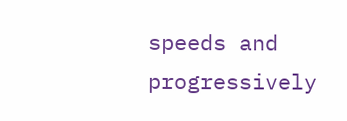speeds and progressively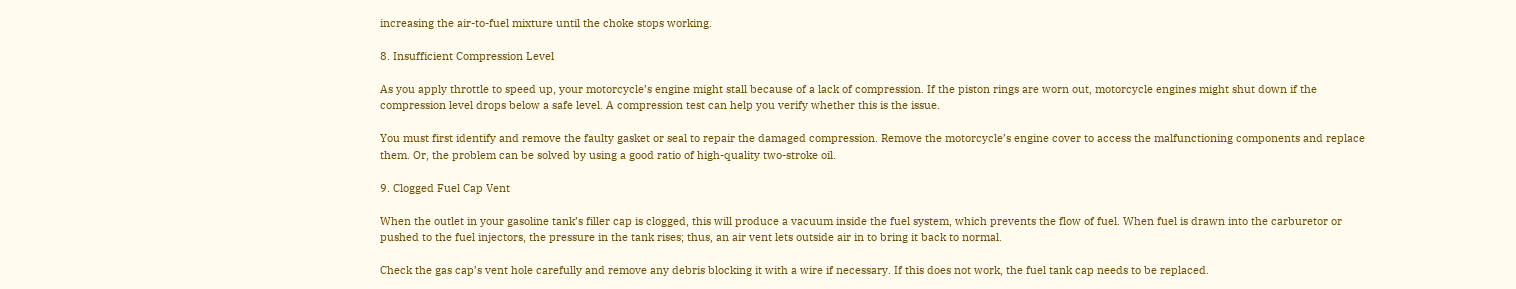increasing the air-to-fuel mixture until the choke stops working.

8. Insufficient Compression Level

As you apply throttle to speed up, your motorcycle’s engine might stall because of a lack of compression. If the piston rings are worn out, motorcycle engines might shut down if the compression level drops below a safe level. A compression test can help you verify whether this is the issue.

You must first identify and remove the faulty gasket or seal to repair the damaged compression. Remove the motorcycle’s engine cover to access the malfunctioning components and replace them. Or, the problem can be solved by using a good ratio of high-quality two-stroke oil.

9. Clogged Fuel Cap Vent

When the outlet in your gasoline tank’s filler cap is clogged, this will produce a vacuum inside the fuel system, which prevents the flow of fuel. When fuel is drawn into the carburetor or pushed to the fuel injectors, the pressure in the tank rises; thus, an air vent lets outside air in to bring it back to normal.

Check the gas cap’s vent hole carefully and remove any debris blocking it with a wire if necessary. If this does not work, the fuel tank cap needs to be replaced.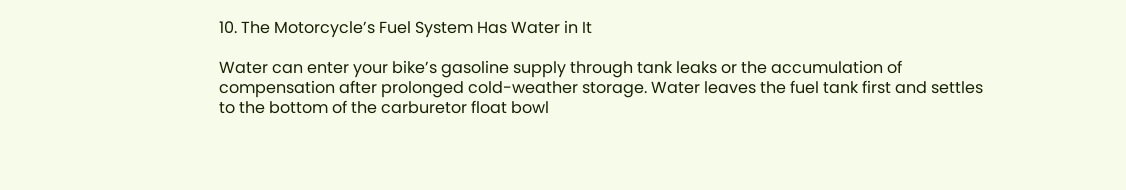10. The Motorcycle’s Fuel System Has Water in It

Water can enter your bike’s gasoline supply through tank leaks or the accumulation of compensation after prolonged cold-weather storage. Water leaves the fuel tank first and settles to the bottom of the carburetor float bowl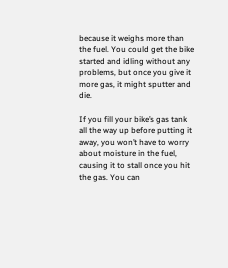because it weighs more than the fuel. You could get the bike started and idling without any problems, but once you give it more gas, it might sputter and die.

If you fill your bike’s gas tank all the way up before putting it away, you won’t have to worry about moisture in the fuel, causing it to stall once you hit the gas. You can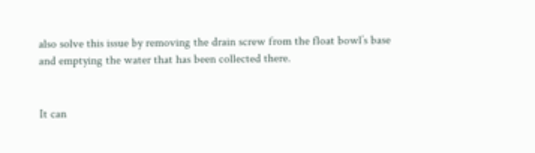also solve this issue by removing the drain screw from the float bowl’s base and emptying the water that has been collected there.


It can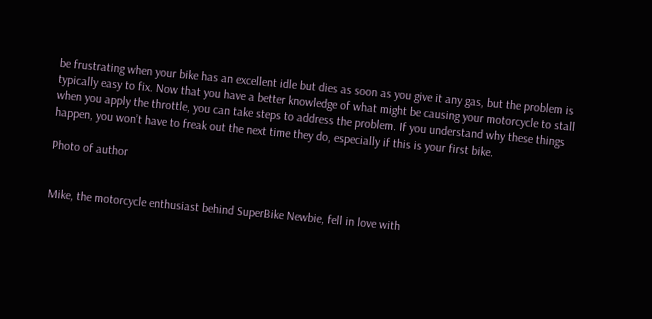be frustrating when your bike has an excellent idle but dies as soon as you give it any gas, but the problem is typically easy to fix. Now that you have a better knowledge of what might be causing your motorcycle to stall when you apply the throttle, you can take steps to address the problem. If you understand why these things happen, you won’t have to freak out the next time they do, especially if this is your first bike.

Photo of author


Mike, the motorcycle enthusiast behind SuperBike Newbie, fell in love with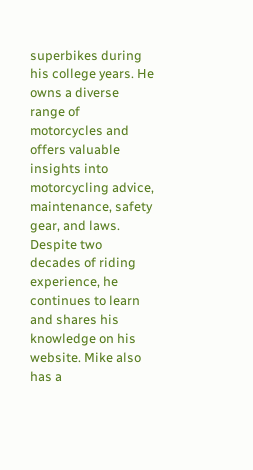superbikes during his college years. He owns a diverse range of motorcycles and offers valuable insights into motorcycling advice, maintenance, safety gear, and laws. Despite two decades of riding experience, he continues to learn and shares his knowledge on his website. Mike also has a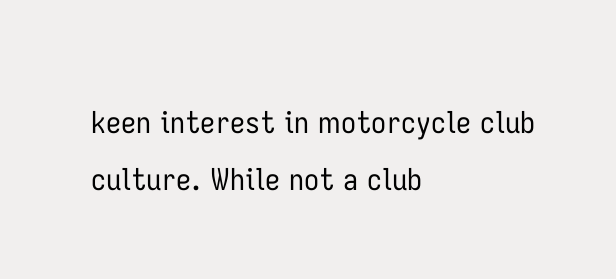keen interest in motorcycle club culture. While not a club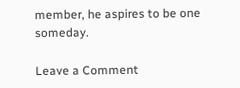member, he aspires to be one someday.

Leave a Comment